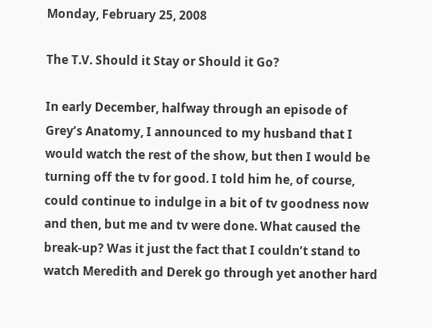Monday, February 25, 2008

The T.V. Should it Stay or Should it Go?

In early December, halfway through an episode of Grey’s Anatomy, I announced to my husband that I would watch the rest of the show, but then I would be turning off the tv for good. I told him he, of course, could continue to indulge in a bit of tv goodness now and then, but me and tv were done. What caused the break-up? Was it just the fact that I couldn’t stand to watch Meredith and Derek go through yet another hard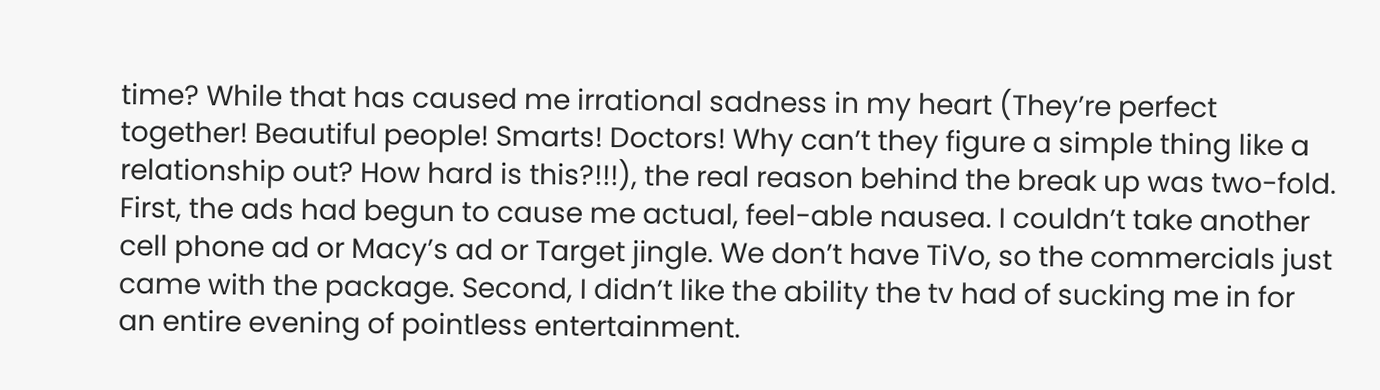time? While that has caused me irrational sadness in my heart (They’re perfect together! Beautiful people! Smarts! Doctors! Why can’t they figure a simple thing like a relationship out? How hard is this?!!!), the real reason behind the break up was two-fold. First, the ads had begun to cause me actual, feel-able nausea. I couldn’t take another cell phone ad or Macy’s ad or Target jingle. We don’t have TiVo, so the commercials just came with the package. Second, I didn’t like the ability the tv had of sucking me in for an entire evening of pointless entertainment.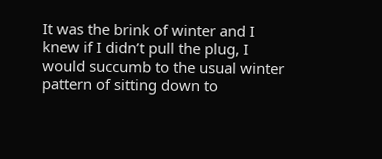It was the brink of winter and I knew if I didn’t pull the plug, I would succumb to the usual winter pattern of sitting down to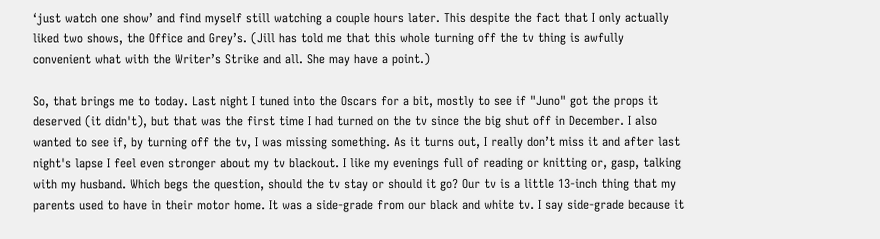‘just watch one show’ and find myself still watching a couple hours later. This despite the fact that I only actually liked two shows, the Office and Grey’s. (Jill has told me that this whole turning off the tv thing is awfully convenient what with the Writer’s Strike and all. She may have a point.)

So, that brings me to today. Last night I tuned into the Oscars for a bit, mostly to see if "Juno" got the props it deserved (it didn't), but that was the first time I had turned on the tv since the big shut off in December. I also wanted to see if, by turning off the tv, I was missing something. As it turns out, I really don’t miss it and after last night's lapse I feel even stronger about my tv blackout. I like my evenings full of reading or knitting or, gasp, talking with my husband. Which begs the question, should the tv stay or should it go? Our tv is a little 13-inch thing that my parents used to have in their motor home. It was a side-grade from our black and white tv. I say side-grade because it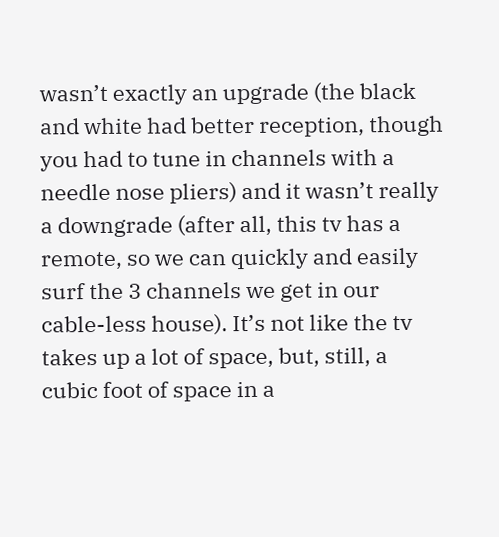wasn’t exactly an upgrade (the black and white had better reception, though you had to tune in channels with a needle nose pliers) and it wasn’t really a downgrade (after all, this tv has a remote, so we can quickly and easily surf the 3 channels we get in our cable-less house). It’s not like the tv takes up a lot of space, but, still, a cubic foot of space in a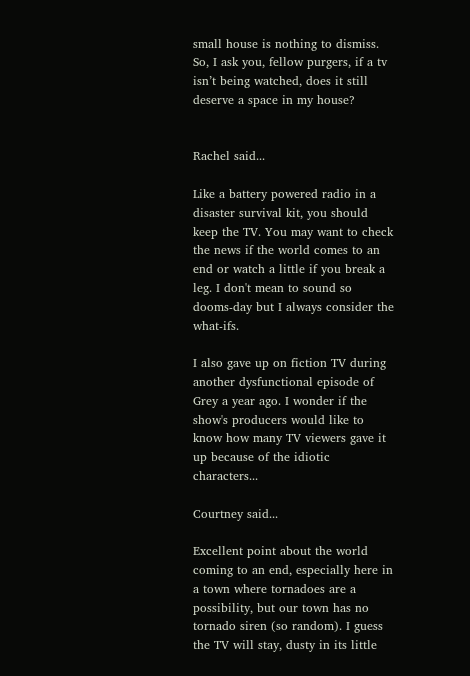small house is nothing to dismiss. So, I ask you, fellow purgers, if a tv isn’t being watched, does it still deserve a space in my house?


Rachel said...

Like a battery powered radio in a disaster survival kit, you should keep the TV. You may want to check the news if the world comes to an end or watch a little if you break a leg. I don't mean to sound so dooms-day but I always consider the what-ifs.

I also gave up on fiction TV during another dysfunctional episode of Grey a year ago. I wonder if the show's producers would like to know how many TV viewers gave it up because of the idiotic characters...

Courtney said...

Excellent point about the world coming to an end, especially here in a town where tornadoes are a possibility, but our town has no tornado siren (so random). I guess the TV will stay, dusty in its little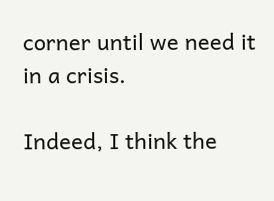corner until we need it in a crisis.

Indeed, I think the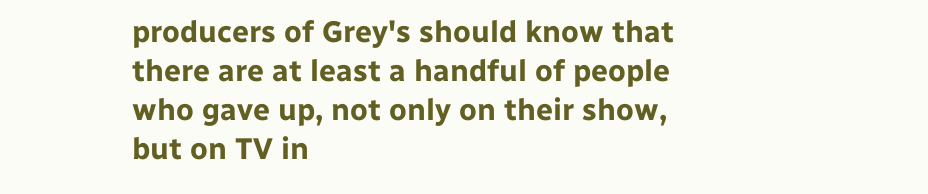producers of Grey's should know that there are at least a handful of people who gave up, not only on their show, but on TV in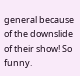general because of the downslide of their show! So funny.